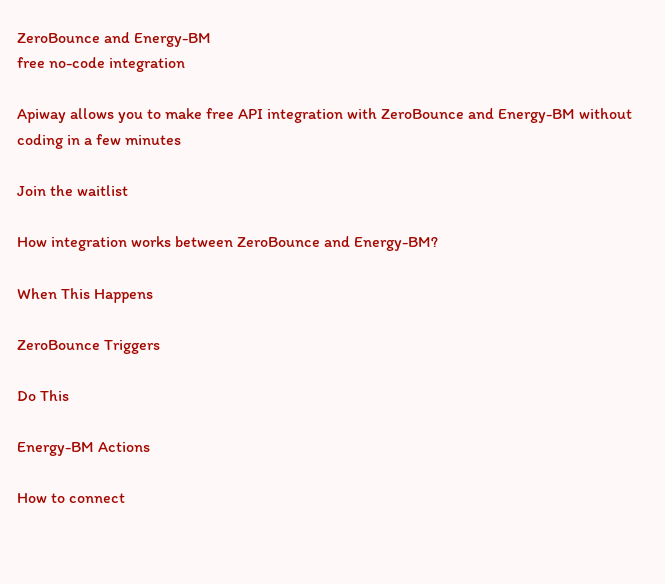ZeroBounce and Energy-BM
free no-code integration

Apiway allows you to make free API integration with ZeroBounce and Energy-BM without coding in a few minutes

Join the waitlist

How integration works between ZeroBounce and Energy-BM?

When This Happens

ZeroBounce Triggers

Do This

Energy-BM Actions

How to connect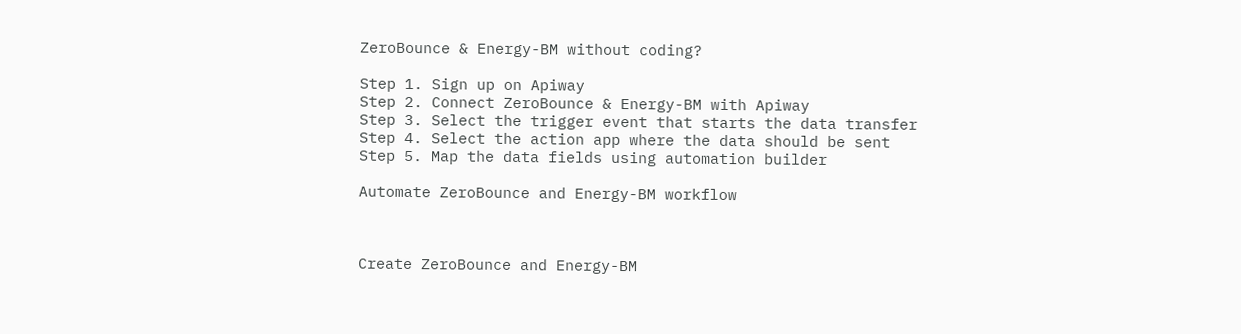ZeroBounce & Energy-BM without coding?

Step 1. Sign up on Apiway
Step 2. Connect ZeroBounce & Energy-BM with Apiway
Step 3. Select the trigger event that starts the data transfer
Step 4. Select the action app where the data should be sent
Step 5. Map the data fields using automation builder

Automate ZeroBounce and Energy-BM workflow



Create ZeroBounce and Energy-BM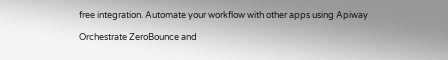free integration. Automate your workflow with other apps using Apiway

Orchestrate ZeroBounce and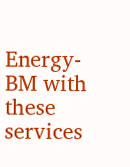Energy-BM with these services